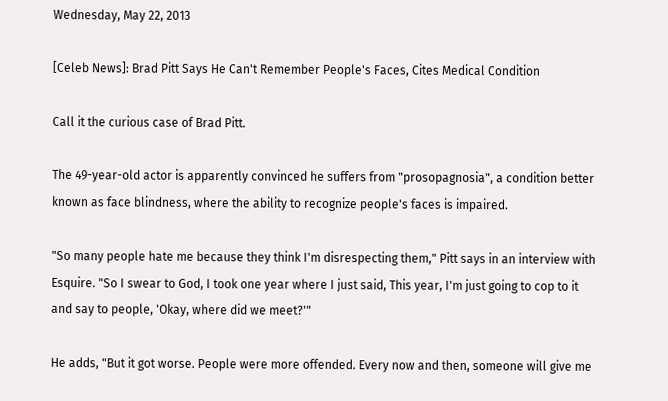Wednesday, May 22, 2013

[Celeb News]: Brad Pitt Says He Can't Remember People's Faces, Cites Medical Condition

Call it the curious case of Brad Pitt.

The 49-year-old actor is apparently convinced he suffers from "prosopagnosia", a condition better known as face blindness, where the ability to recognize people's faces is impaired.

"So many people hate me because they think I'm disrespecting them," Pitt says in an interview with Esquire. "So I swear to God, I took one year where I just said, This year, I'm just going to cop to it and say to people, 'Okay, where did we meet?'"

He adds, "But it got worse. People were more offended. Every now and then, someone will give me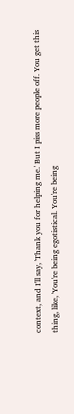context, and I'll say, 'Thank you for helping me.' But I piss more people off. You get this thing, like, 'You're being egotistical. You're being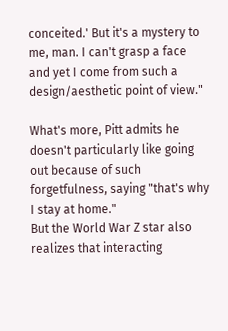conceited.' But it's a mystery to me, man. I can't grasp a face and yet I come from such a design/aesthetic point of view."

What's more, Pitt admits he doesn't particularly like going out because of such forgetfulness, saying "that's why I stay at home."
But the World War Z star also realizes that interacting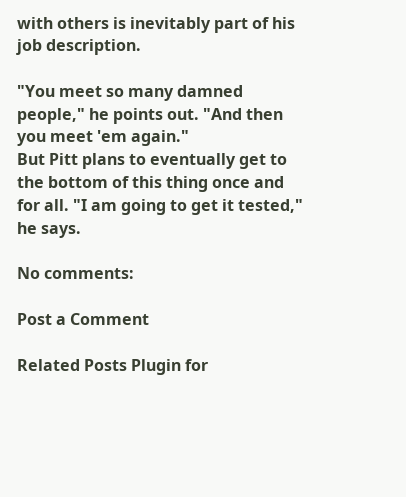with others is inevitably part of his job description.

"You meet so many damned people," he points out. "And then you meet 'em again."
But Pitt plans to eventually get to the bottom of this thing once and for all. "I am going to get it tested," he says.

No comments:

Post a Comment

Related Posts Plugin for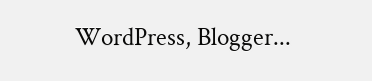WordPress, Blogger...